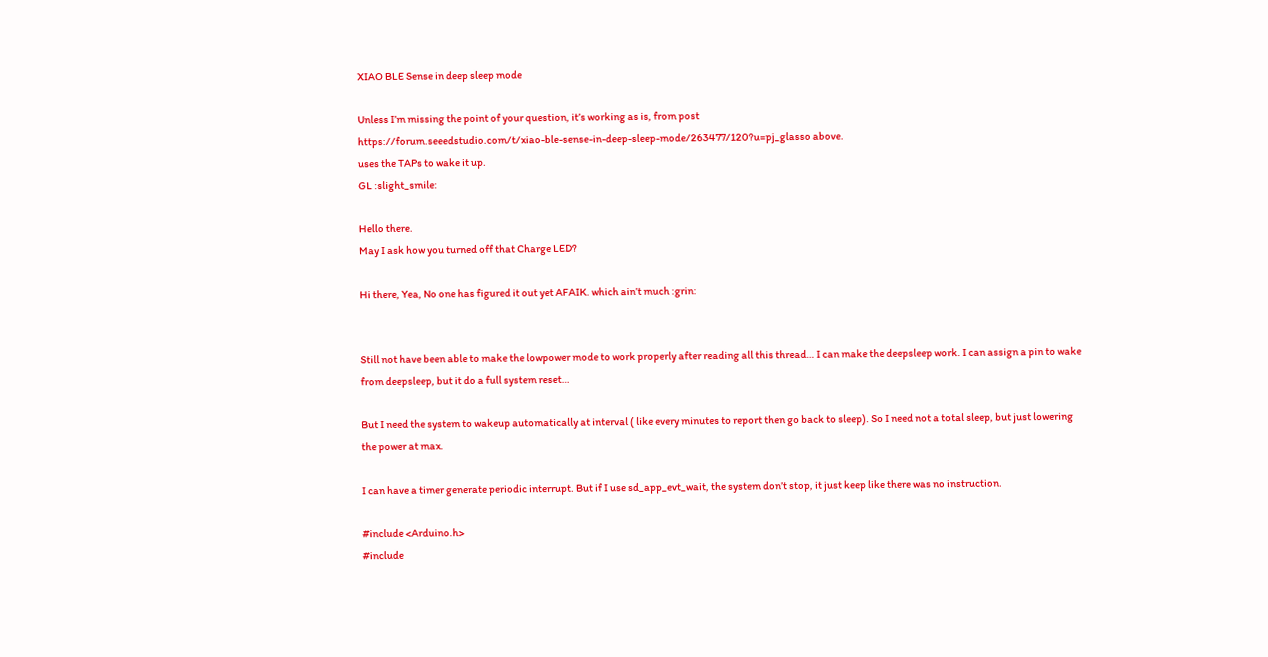XIAO BLE Sense in deep sleep mode

Unless I’m missing the point of your question, it’s working as is, from post
https://forum.seeedstudio.com/t/xiao-ble-sense-in-deep-sleep-mode/263477/120?u=pj_glasso above.
uses the TAPs to wake it up.
GL :slight_smile:

Hello there.
May I ask how you turned off that Charge LED?

Hi there, Yea, No one has figured it out yet AFAIK. which ain’t much :grin:


Still not have been able to make the lowpower mode to work properly after reading all this thread… I can make the deepsleep work. I can assign a pin to wake from deepsleep, but it do a full system reset…

But I need the system to wakeup automatically at interval ( like every minutes to report then go back to sleep). So I need not a total sleep, but just lowering the power at max.

I can have a timer generate periodic interrupt. But if I use sd_app_evt_wait, the system don’t stop, it just keep like there was no instruction.

#include <Arduino.h>
#include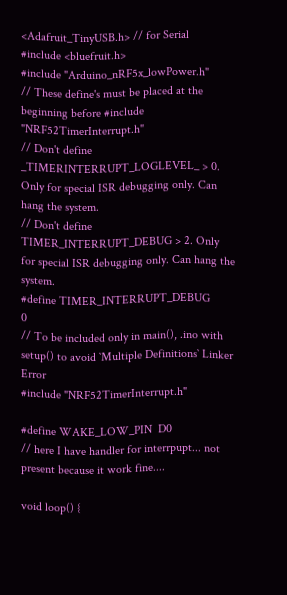<Adafruit_TinyUSB.h> // for Serial
#include <bluefruit.h>
#include "Arduino_nRF5x_lowPower.h"
// These define's must be placed at the beginning before #include "NRF52TimerInterrupt.h"
// Don't define _TIMERINTERRUPT_LOGLEVEL_ > 0. Only for special ISR debugging only. Can hang the system.
// Don't define TIMER_INTERRUPT_DEBUG > 2. Only for special ISR debugging only. Can hang the system.
#define TIMER_INTERRUPT_DEBUG         0
// To be included only in main(), .ino with setup() to avoid `Multiple Definitions` Linker Error
#include "NRF52TimerInterrupt.h"

#define WAKE_LOW_PIN  D0
// here I have handler for interrpupt... not present because it work fine....

void loop() {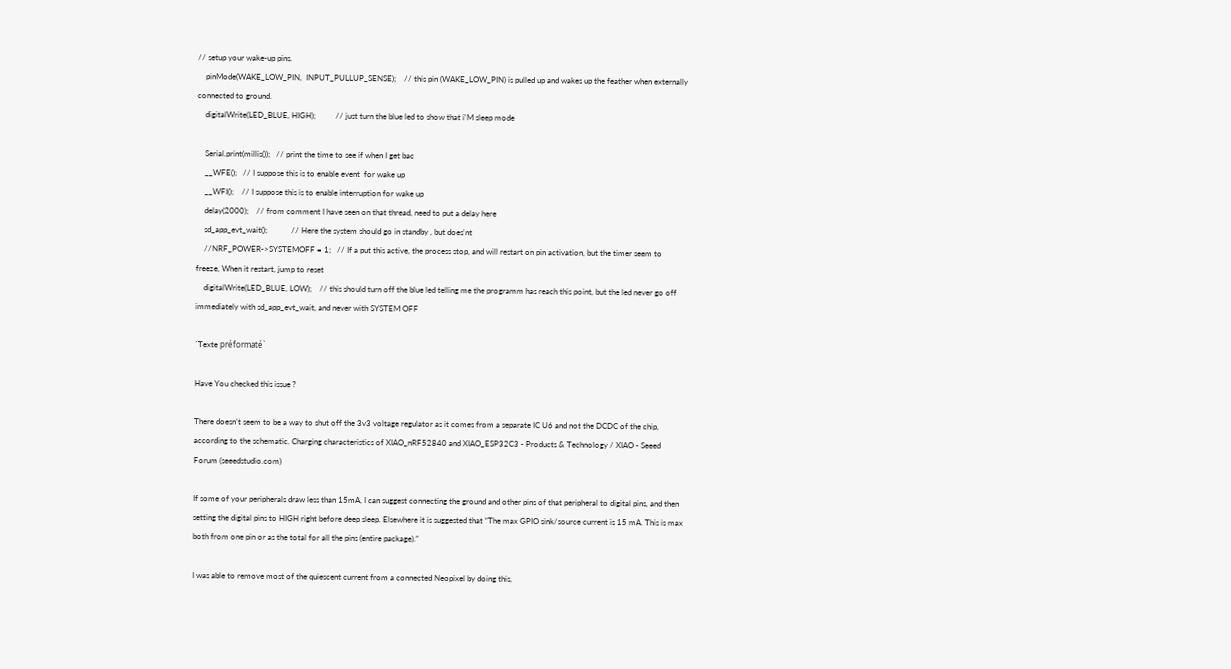// setup your wake-up pins.
    pinMode(WAKE_LOW_PIN,  INPUT_PULLUP_SENSE);    // this pin (WAKE_LOW_PIN) is pulled up and wakes up the feather when externally connected to ground.
    digitalWrite(LED_BLUE, HIGH);          // just turn the blue led to show that i'M sleep mode

    Serial.print(millis());   // print the time to see if when I get bac
    __WFE();   // I suppose this is to enable event  for wake up
    __WFI();    // I suppose this is to enable interruption for wake up
    delay(2000);    // from comment I have seen on that thread, need to put a delay here
    sd_app_evt_wait();            // Here the system should go in standby , but does'nt
    //NRF_POWER->SYSTEMOFF = 1;   // If a put this active, the process stop, and will restart on pin activation, but the timer seem to freeze, When it restart, jump to reset
    digitalWrite(LED_BLUE, LOW);    // this should turn off the blue led telling me the programm has reach this point, but the led never go off immediately with sd_app_evt_wait, and never with SYSTEM OFF

`Texte préformaté`

Have You checked this issue ?

There doesn’t seem to be a way to shut off the 3v3 voltage regulator as it comes from a separate IC U6 and not the DCDC of the chip, according to the schematic. Charging characteristics of XIAO_nRF52840 and XIAO_ESP32C3 - Products & Technology / XIAO - Seeed Forum (seeedstudio.com)

If some of your peripherals draw less than 15mA, I can suggest connecting the ground and other pins of that peripheral to digital pins, and then setting the digital pins to HIGH right before deep sleep. Elsewhere it is suggested that “The max GPIO sink/source current is 15 mA. This is max both from one pin or as the total for all the pins (entire package).”

I was able to remove most of the quiescent current from a connected Neopixel by doing this,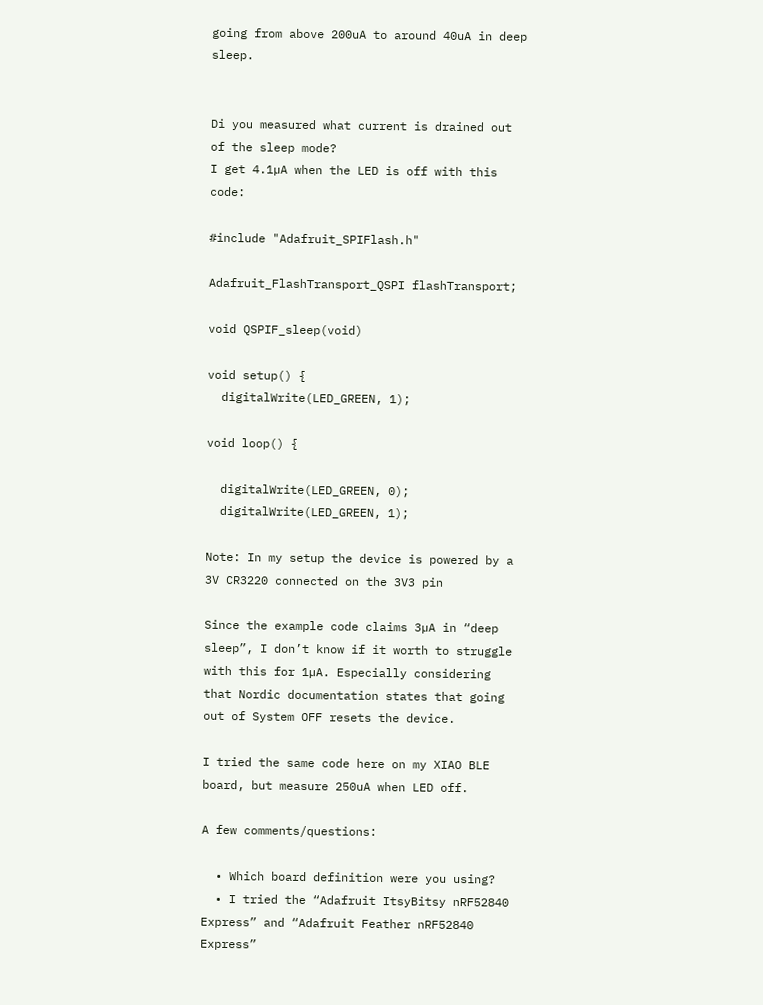going from above 200uA to around 40uA in deep sleep.


Di you measured what current is drained out of the sleep mode?
I get 4.1µA when the LED is off with this code:

#include "Adafruit_SPIFlash.h"

Adafruit_FlashTransport_QSPI flashTransport;

void QSPIF_sleep(void)

void setup() {
  digitalWrite(LED_GREEN, 1);

void loop() {

  digitalWrite(LED_GREEN, 0);
  digitalWrite(LED_GREEN, 1);

Note: In my setup the device is powered by a 3V CR3220 connected on the 3V3 pin

Since the example code claims 3µA in “deep sleep”, I don’t know if it worth to struggle with this for 1µA. Especially considering that Nordic documentation states that going out of System OFF resets the device.

I tried the same code here on my XIAO BLE board, but measure 250uA when LED off.

A few comments/questions:

  • Which board definition were you using?
  • I tried the “Adafruit ItsyBitsy nRF52840 Express” and “Adafruit Feather nRF52840 Express”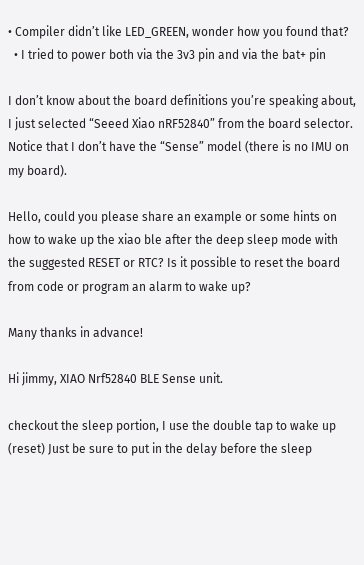• Compiler didn’t like LED_GREEN, wonder how you found that?
  • I tried to power both via the 3v3 pin and via the bat+ pin

I don’t know about the board definitions you’re speaking about, I just selected “Seeed Xiao nRF52840” from the board selector. Notice that I don’t have the “Sense” model (there is no IMU on my board).

Hello, could you please share an example or some hints on how to wake up the xiao ble after the deep sleep mode with the suggested RESET or RTC? Is it possible to reset the board from code or program an alarm to wake up?

Many thanks in advance!

Hi jimmy, XIAO Nrf52840 BLE Sense unit.

checkout the sleep portion, I use the double tap to wake up (reset) Just be sure to put in the delay before the sleep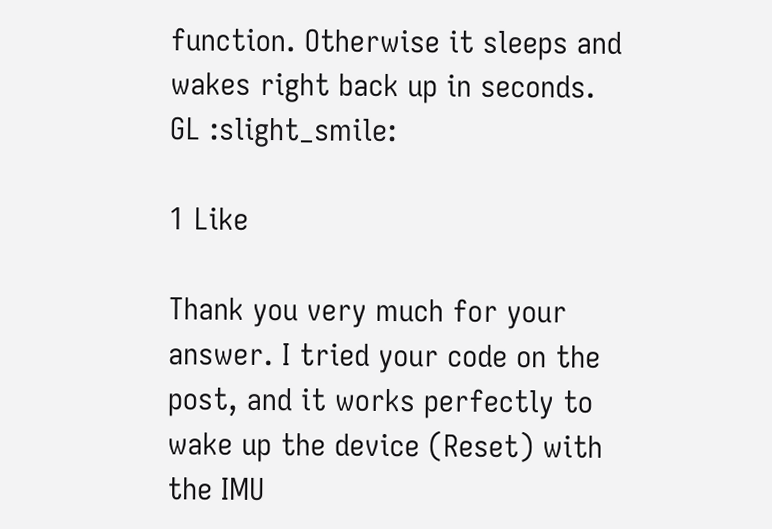function. Otherwise it sleeps and wakes right back up in seconds.
GL :slight_smile:

1 Like

Thank you very much for your answer. I tried your code on the post, and it works perfectly to wake up the device (Reset) with the IMU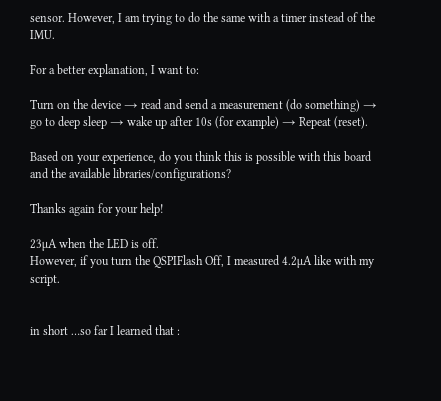sensor. However, I am trying to do the same with a timer instead of the IMU.

For a better explanation, I want to:

Turn on the device → read and send a measurement (do something) → go to deep sleep → wake up after 10s (for example) → Repeat (reset).

Based on your experience, do you think this is possible with this board and the available libraries/configurations?

Thanks again for your help!

23µA when the LED is off.
However, if you turn the QSPIFlash Off, I measured 4.2µA like with my script.


in short …so far I learned that :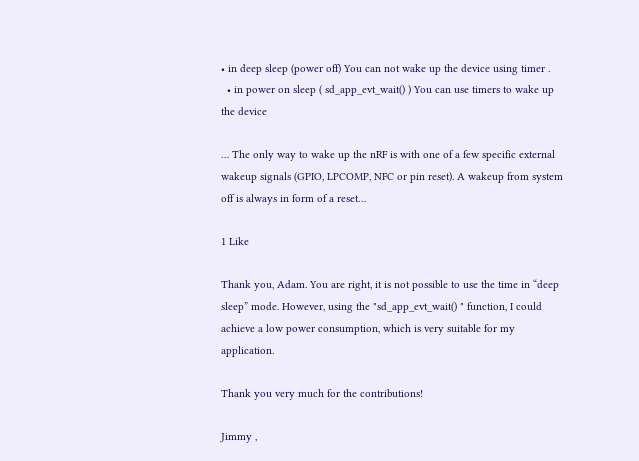• in deep sleep (power off) You can not wake up the device using timer .
  • in power on sleep ( sd_app_evt_wait() ) You can use timers to wake up the device

… The only way to wake up the nRF is with one of a few specific external wakeup signals (GPIO, LPCOMP, NFC or pin reset). A wakeup from system off is always in form of a reset…

1 Like

Thank you, Adam. You are right, it is not possible to use the time in “deep sleep” mode. However, using the "sd_app_evt_wait() " function, I could achieve a low power consumption, which is very suitable for my application.

Thank you very much for the contributions!

Jimmy ,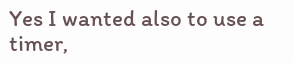Yes I wanted also to use a timer,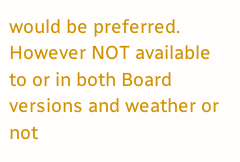would be preferred. However NOT available to or in both Board versions and weather or not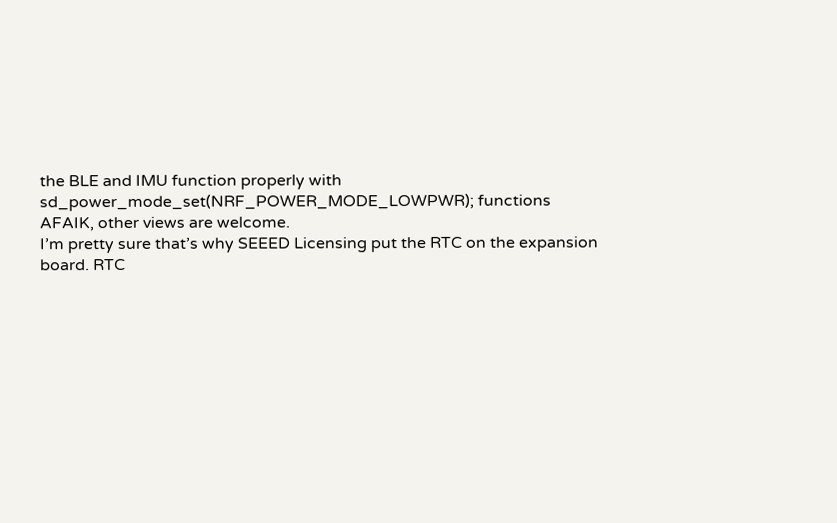the BLE and IMU function properly with sd_power_mode_set(NRF_POWER_MODE_LOWPWR); functions AFAIK, other views are welcome.
I’m pretty sure that’s why SEEED Licensing put the RTC on the expansion board. RTC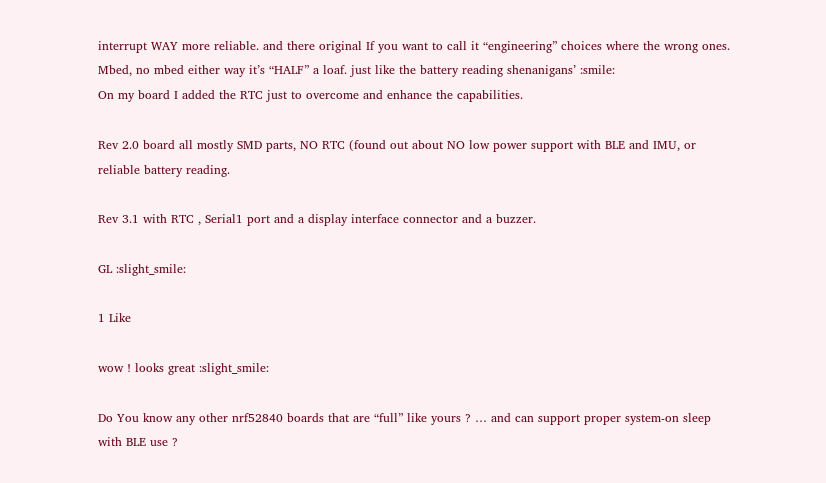interrupt WAY more reliable. and there original If you want to call it “engineering” choices where the wrong ones. Mbed, no mbed either way it’s “HALF” a loaf. just like the battery reading shenanigans’ :smile:
On my board I added the RTC just to overcome and enhance the capabilities.

Rev 2.0 board all mostly SMD parts, NO RTC (found out about NO low power support with BLE and IMU, or reliable battery reading.

Rev 3.1 with RTC , Serial1 port and a display interface connector and a buzzer.

GL :slight_smile:

1 Like

wow ! looks great :slight_smile:

Do You know any other nrf52840 boards that are “full” like yours ? … and can support proper system-on sleep with BLE use ?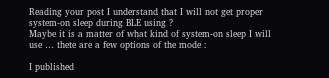Reading your post I understand that I will not get proper system-on sleep during BLE using ?
Maybe it is a matter of what kind of system-on sleep I will use … thete are a few options of the mode :

I published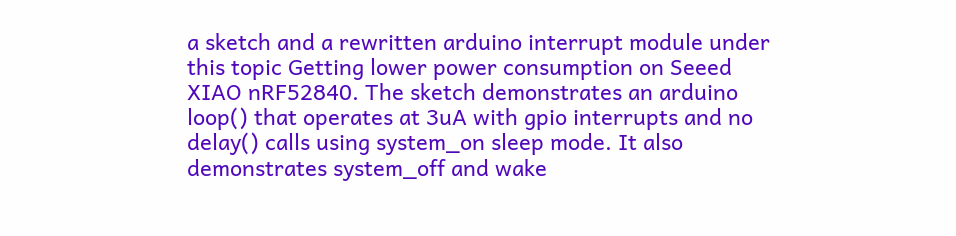a sketch and a rewritten arduino interrupt module under this topic Getting lower power consumption on Seeed XIAO nRF52840. The sketch demonstrates an arduino loop() that operates at 3uA with gpio interrupts and no delay() calls using system_on sleep mode. It also demonstrates system_off and wake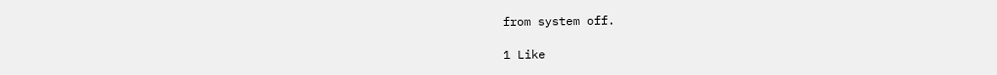from system off.

1 Like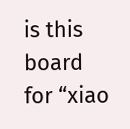is this board for “xiao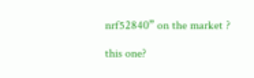nrf52840” on the market ?

this one?